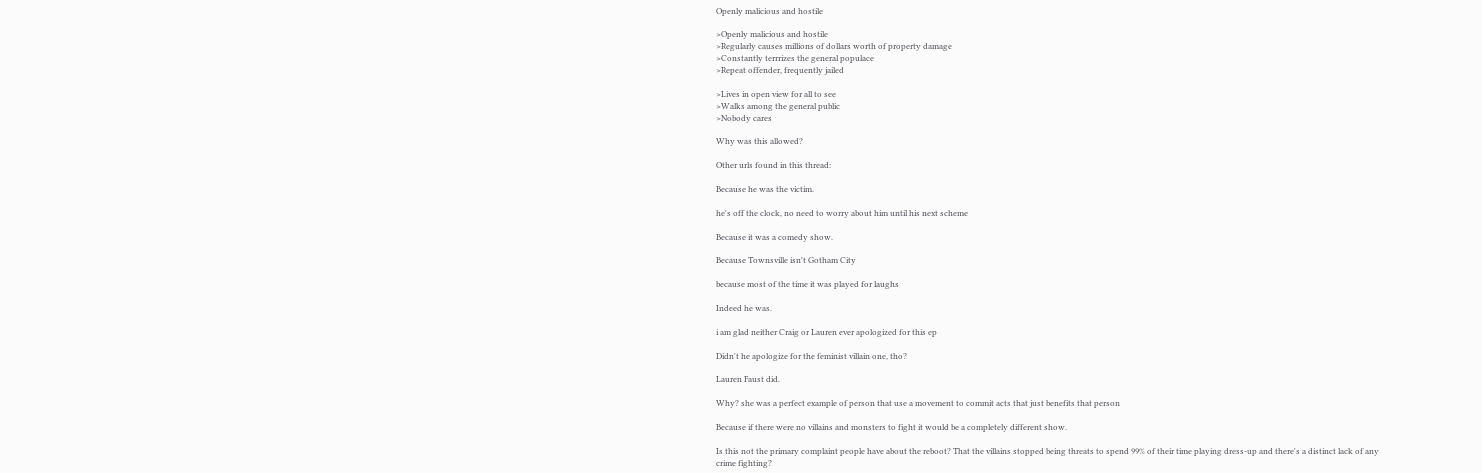Openly malicious and hostile

>Openly malicious and hostile
>Regularly causes millions of dollars worth of property damage
>Constantly terrrizes the general populace
>Repeat offender, frequently jailed

>Lives in open view for all to see
>Walks among the general public
>Nobody cares

Why was this allowed?

Other urls found in this thread:

Because he was the victim.

he's off the clock, no need to worry about him until his next scheme

Because it was a comedy show.

Because Townsville isn't Gotham City

because most of the time it was played for laughs

Indeed he was.

i am glad neither Craig or Lauren ever apologized for this ep

Didn't he apologize for the feminist villain one, tho?

Lauren Faust did.

Why? she was a perfect example of person that use a movement to commit acts that just benefits that person

Because if there were no villains and monsters to fight it would be a completely different show.

Is this not the primary complaint people have about the reboot? That the villains stopped being threats to spend 99% of their time playing dress-up and there's a distinct lack of any crime fighting?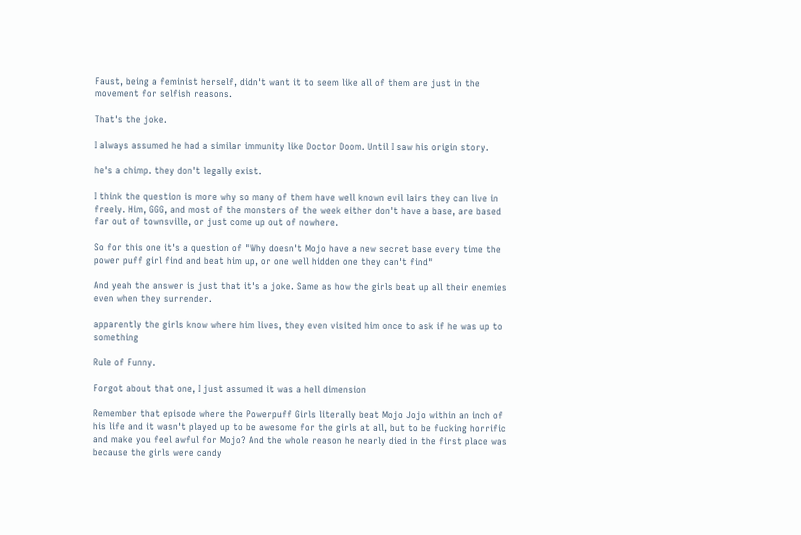Faust, being a feminist herself, didn't want it to seem like all of them are just in the movement for selfish reasons.

That's the joke.

I always assumed he had a similar immunity like Doctor Doom. Until I saw his origin story.

he's a chimp. they don't legally exist.

I think the question is more why so many of them have well known evil lairs they can live in freely. Him, GGG, and most of the monsters of the week either don't have a base, are based far out of townsville, or just come up out of nowhere.

So for this one it's a question of "Why doesn't Mojo have a new secret base every time the power puff girl find and beat him up, or one well hidden one they can't find"

And yeah the answer is just that it's a joke. Same as how the girls beat up all their enemies even when they surrender.

apparently the girls know where him lives, they even visited him once to ask if he was up to something

Rule of Funny.

Forgot about that one, I just assumed it was a hell dimension

Remember that episode where the Powerpuff Girls literally beat Mojo Jojo within an inch of his life and it wasn't played up to be awesome for the girls at all, but to be fucking horrific and make you feel awful for Mojo? And the whole reason he nearly died in the first place was because the girls were candy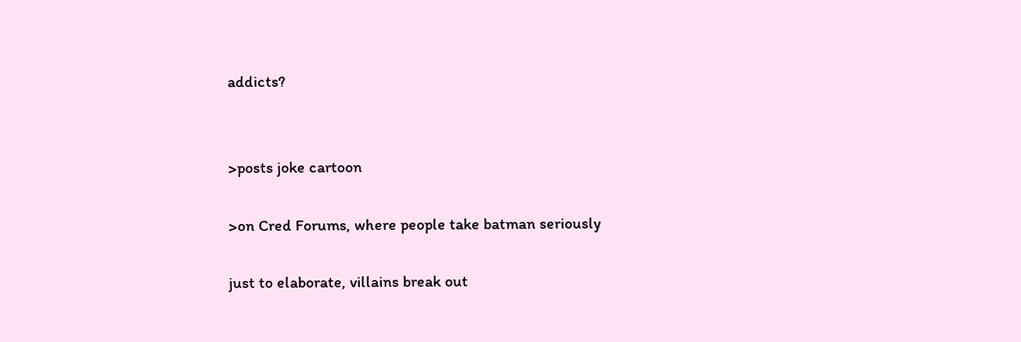addicts?


>posts joke cartoon

>on Cred Forums, where people take batman seriously

just to elaborate, villains break out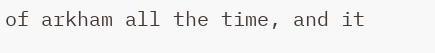of arkham all the time, and it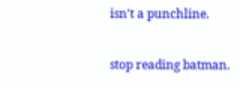isn't a punchline.

stop reading batman.